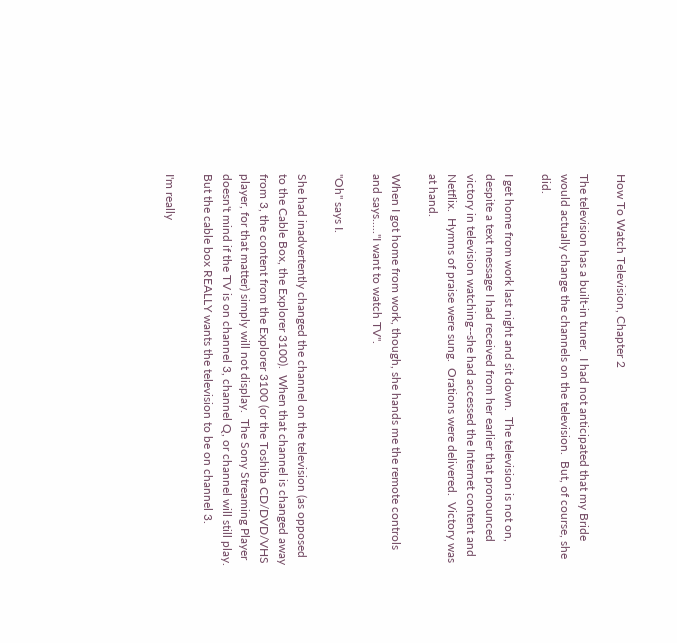How To Watch Television, Chapter 2

The television has a built-in tuner.  I had not anticipated that my Bride would actually change the channels on the television.  But, of course, she did.

I get home from work last night and sit down.  The television is not on, despite a text message I had received from her earlier that pronounced victory in television watching--she had accessed the Internet content and Netflix.  Hymns of praise were sung.  Orations were delivered.  Victory was at hand.

When I got home from work, though, she hands me the remote controls and says....."I want to watch TV".

"Oh" says I.

She had inadvertently changed the channel on the television (as opposed to the Cable Box, the Explorer 3100).  When that channel is changed away from 3, the content from the Explorer 3100 (or the Toshiba CD/DVD/VHS player, for that matter) simply will not display.  The Sony Streaming Player doesn't mind if the TV is on channel 3, channel Q, or channel will still play.  But the cable box REALLY wants the television to be on channel 3.

I'm really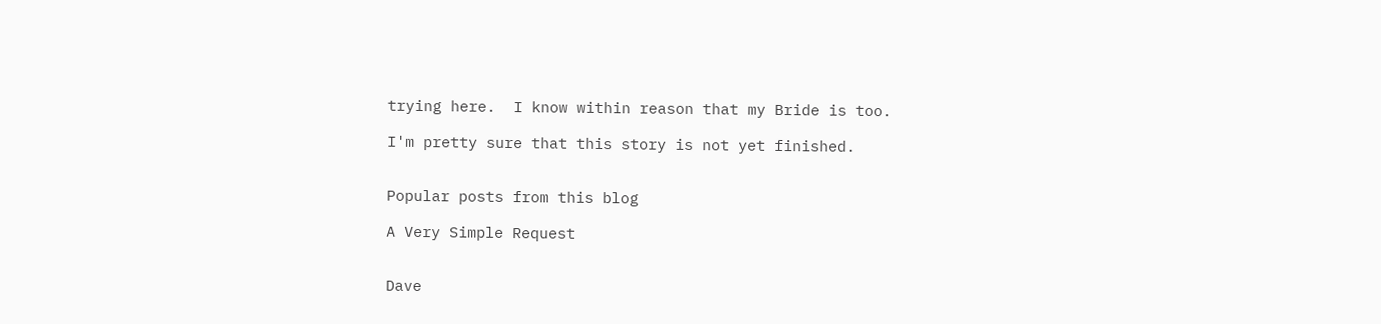trying here.  I know within reason that my Bride is too.

I'm pretty sure that this story is not yet finished.


Popular posts from this blog

A Very Simple Request


Dave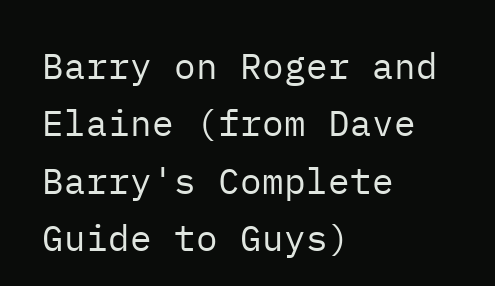Barry on Roger and Elaine (from Dave Barry's Complete Guide to Guys)